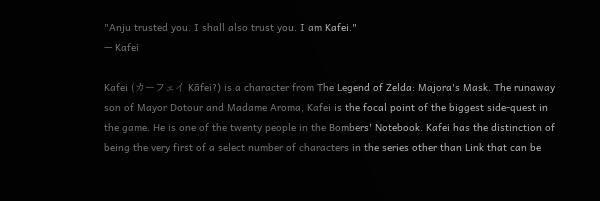"Anju trusted you. I shall also trust you. I am Kafei."
— Kafei

Kafei (カーフェイ Kāfei?) is a character from The Legend of Zelda: Majora's Mask. The runaway son of Mayor Dotour and Madame Aroma, Kafei is the focal point of the biggest side-quest in the game. He is one of the twenty people in the Bombers' Notebook. Kafei has the distinction of being the very first of a select number of characters in the series other than Link that can be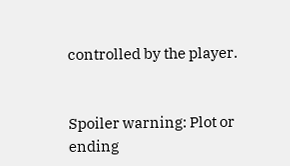controlled by the player.


Spoiler warning: Plot or ending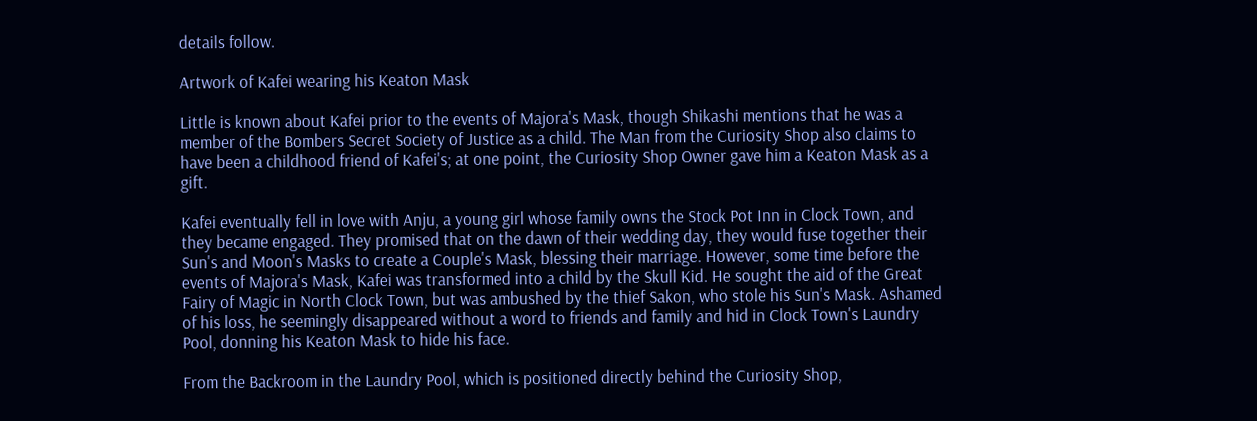details follow.

Artwork of Kafei wearing his Keaton Mask

Little is known about Kafei prior to the events of Majora's Mask, though Shikashi mentions that he was a member of the Bombers Secret Society of Justice as a child. The Man from the Curiosity Shop also claims to have been a childhood friend of Kafei's; at one point, the Curiosity Shop Owner gave him a Keaton Mask as a gift.

Kafei eventually fell in love with Anju, a young girl whose family owns the Stock Pot Inn in Clock Town, and they became engaged. They promised that on the dawn of their wedding day, they would fuse together their Sun's and Moon's Masks to create a Couple's Mask, blessing their marriage. However, some time before the events of Majora's Mask, Kafei was transformed into a child by the Skull Kid. He sought the aid of the Great Fairy of Magic in North Clock Town, but was ambushed by the thief Sakon, who stole his Sun's Mask. Ashamed of his loss, he seemingly disappeared without a word to friends and family and hid in Clock Town's Laundry Pool, donning his Keaton Mask to hide his face.

From the Backroom in the Laundry Pool, which is positioned directly behind the Curiosity Shop,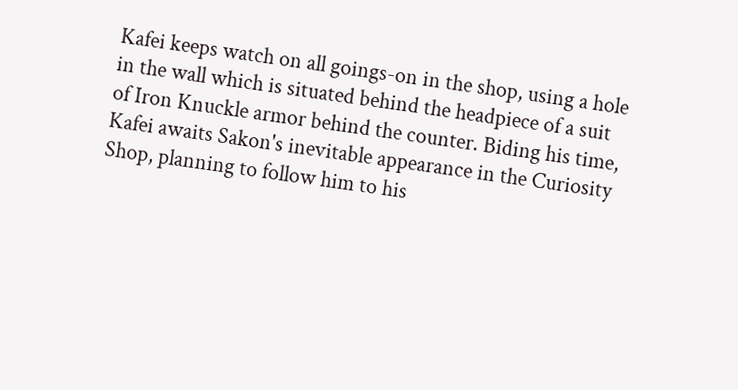Kafei keeps watch on all goings-on in the shop, using a hole in the wall which is situated behind the headpiece of a suit of Iron Knuckle armor behind the counter. Biding his time, Kafei awaits Sakon's inevitable appearance in the Curiosity Shop, planning to follow him to his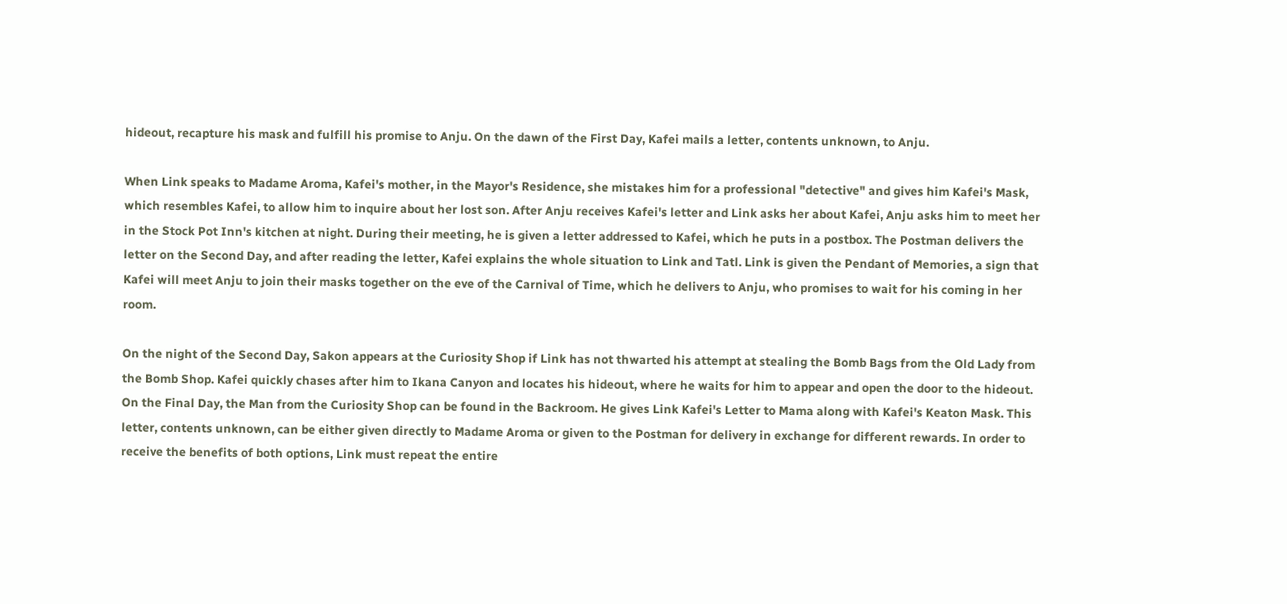hideout, recapture his mask and fulfill his promise to Anju. On the dawn of the First Day, Kafei mails a letter, contents unknown, to Anju.

When Link speaks to Madame Aroma, Kafei's mother, in the Mayor's Residence, she mistakes him for a professional "detective" and gives him Kafei's Mask, which resembles Kafei, to allow him to inquire about her lost son. After Anju receives Kafei's letter and Link asks her about Kafei, Anju asks him to meet her in the Stock Pot Inn's kitchen at night. During their meeting, he is given a letter addressed to Kafei, which he puts in a postbox. The Postman delivers the letter on the Second Day, and after reading the letter, Kafei explains the whole situation to Link and Tatl. Link is given the Pendant of Memories, a sign that Kafei will meet Anju to join their masks together on the eve of the Carnival of Time, which he delivers to Anju, who promises to wait for his coming in her room.

On the night of the Second Day, Sakon appears at the Curiosity Shop if Link has not thwarted his attempt at stealing the Bomb Bags from the Old Lady from the Bomb Shop. Kafei quickly chases after him to Ikana Canyon and locates his hideout, where he waits for him to appear and open the door to the hideout. On the Final Day, the Man from the Curiosity Shop can be found in the Backroom. He gives Link Kafei's Letter to Mama along with Kafei's Keaton Mask. This letter, contents unknown, can be either given directly to Madame Aroma or given to the Postman for delivery in exchange for different rewards. In order to receive the benefits of both options, Link must repeat the entire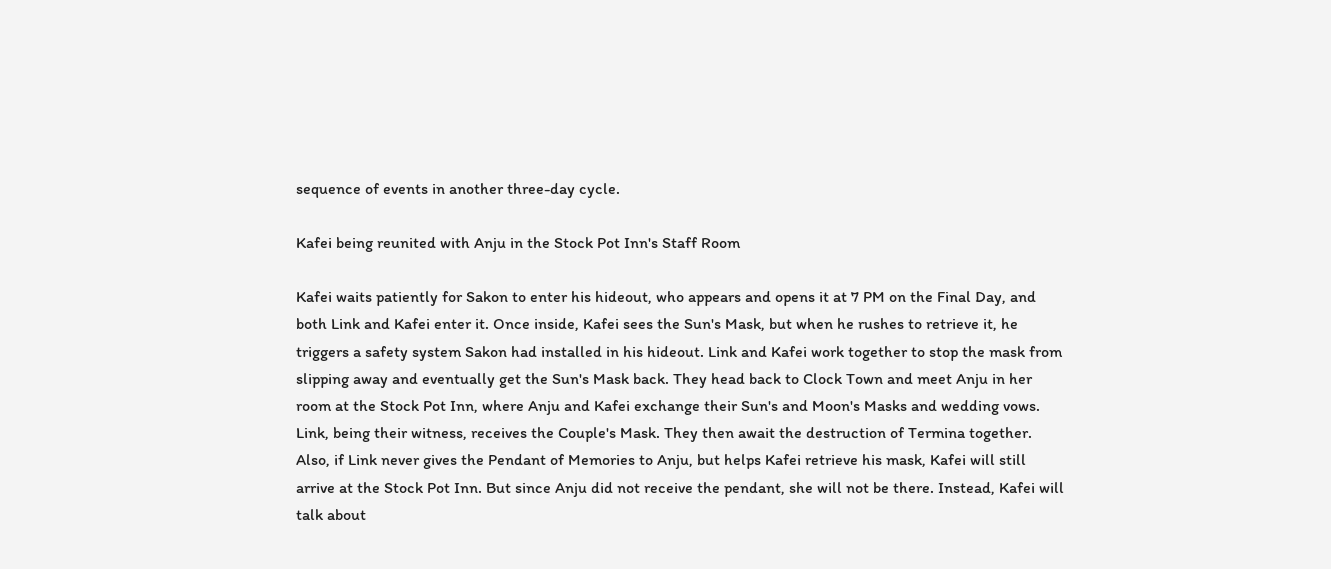sequence of events in another three-day cycle.

Kafei being reunited with Anju in the Stock Pot Inn's Staff Room

Kafei waits patiently for Sakon to enter his hideout, who appears and opens it at 7 PM on the Final Day, and both Link and Kafei enter it. Once inside, Kafei sees the Sun's Mask, but when he rushes to retrieve it, he triggers a safety system Sakon had installed in his hideout. Link and Kafei work together to stop the mask from slipping away and eventually get the Sun's Mask back. They head back to Clock Town and meet Anju in her room at the Stock Pot Inn, where Anju and Kafei exchange their Sun's and Moon's Masks and wedding vows. Link, being their witness, receives the Couple's Mask. They then await the destruction of Termina together. Also, if Link never gives the Pendant of Memories to Anju, but helps Kafei retrieve his mask, Kafei will still arrive at the Stock Pot Inn. But since Anju did not receive the pendant, she will not be there. Instead, Kafei will talk about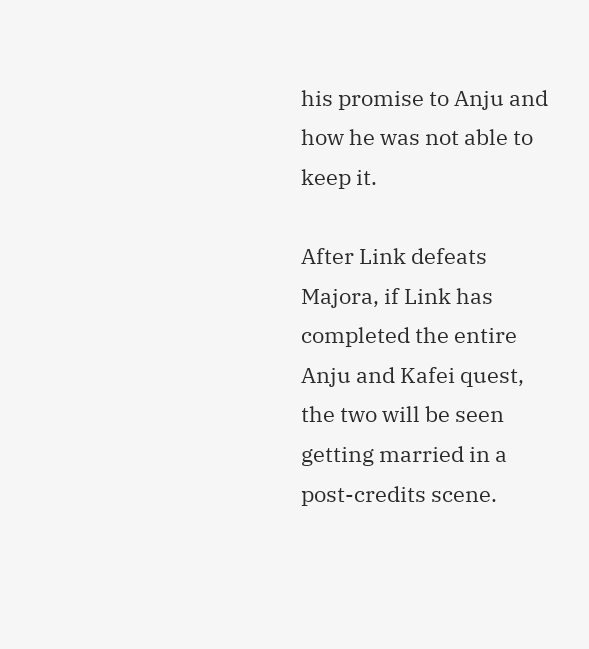his promise to Anju and how he was not able to keep it.

After Link defeats Majora, if Link has completed the entire Anju and Kafei quest, the two will be seen getting married in a post-credits scene.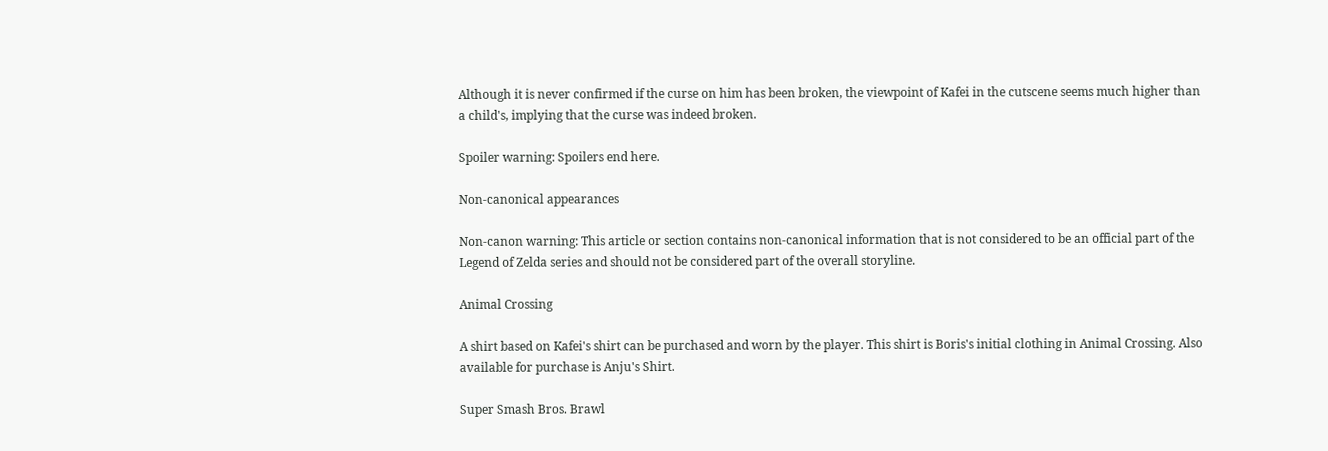Although it is never confirmed if the curse on him has been broken, the viewpoint of Kafei in the cutscene seems much higher than a child's, implying that the curse was indeed broken.

Spoiler warning: Spoilers end here.

Non-canonical appearances

Non-canon warning: This article or section contains non-canonical information that is not considered to be an official part of the Legend of Zelda series and should not be considered part of the overall storyline.

Animal Crossing

A shirt based on Kafei's shirt can be purchased and worn by the player. This shirt is Boris's initial clothing in Animal Crossing. Also available for purchase is Anju's Shirt.

Super Smash Bros. Brawl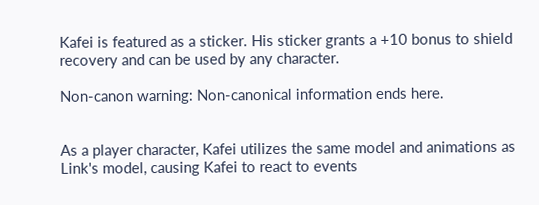Kafei is featured as a sticker. His sticker grants a +10 bonus to shield recovery and can be used by any character.

Non-canon warning: Non-canonical information ends here.


As a player character, Kafei utilizes the same model and animations as Link's model, causing Kafei to react to events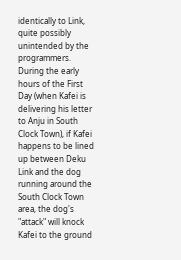identically to Link, quite possibly unintended by the programmers. During the early hours of the First Day (when Kafei is delivering his letter to Anju in South Clock Town), if Kafei happens to be lined up between Deku Link and the dog running around the South Clock Town area, the dog's "attack" will knock Kafei to the ground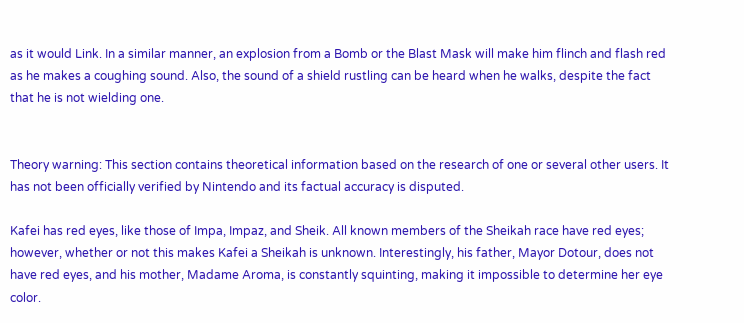as it would Link. In a similar manner, an explosion from a Bomb or the Blast Mask will make him flinch and flash red as he makes a coughing sound. Also, the sound of a shield rustling can be heard when he walks, despite the fact that he is not wielding one.


Theory warning: This section contains theoretical information based on the research of one or several other users. It has not been officially verified by Nintendo and its factual accuracy is disputed.

Kafei has red eyes, like those of Impa, Impaz, and Sheik. All known members of the Sheikah race have red eyes; however, whether or not this makes Kafei a Sheikah is unknown. Interestingly, his father, Mayor Dotour, does not have red eyes, and his mother, Madame Aroma, is constantly squinting, making it impossible to determine her eye color.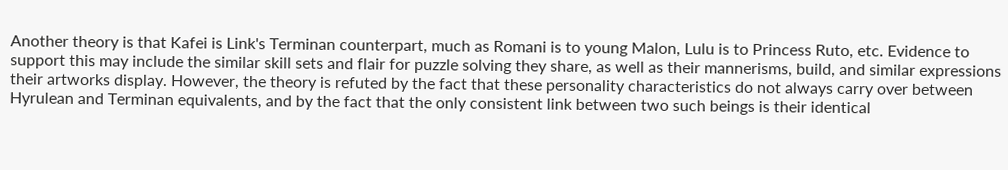Another theory is that Kafei is Link's Terminan counterpart, much as Romani is to young Malon, Lulu is to Princess Ruto, etc. Evidence to support this may include the similar skill sets and flair for puzzle solving they share, as well as their mannerisms, build, and similar expressions their artworks display. However, the theory is refuted by the fact that these personality characteristics do not always carry over between Hyrulean and Terminan equivalents, and by the fact that the only consistent link between two such beings is their identical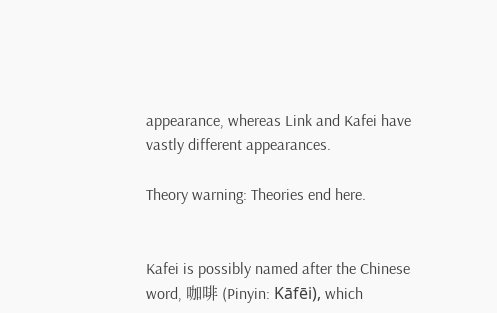appearance, whereas Link and Kafei have vastly different appearances.

Theory warning: Theories end here.


Kafei is possibly named after the Chinese word, 咖啡 (Pinyin: Kāfēi), which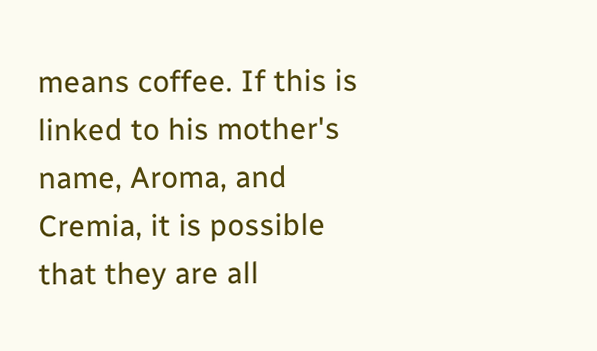means coffee. If this is linked to his mother's name, Aroma, and Cremia, it is possible that they are all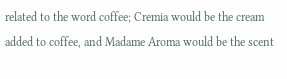related to the word coffee; Cremia would be the cream added to coffee, and Madame Aroma would be the scent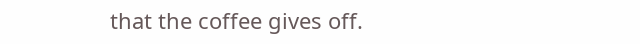that the coffee gives off.